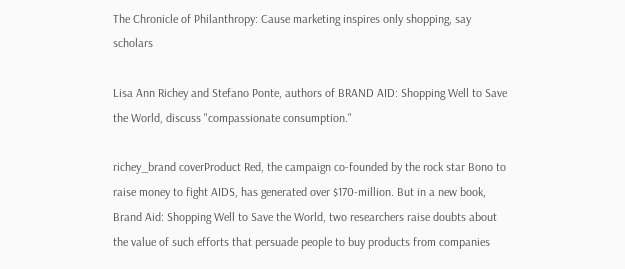The Chronicle of Philanthropy: Cause marketing inspires only shopping, say scholars

Lisa Ann Richey and Stefano Ponte, authors of BRAND AID: Shopping Well to Save the World, discuss "compassionate consumption."

richey_brand coverProduct Red, the campaign co-founded by the rock star Bono to raise money to fight AIDS, has generated over $170-million. But in a new book, Brand Aid: Shopping Well to Save the World, two researchers raise doubts about the value of such efforts that persuade people to buy products from companies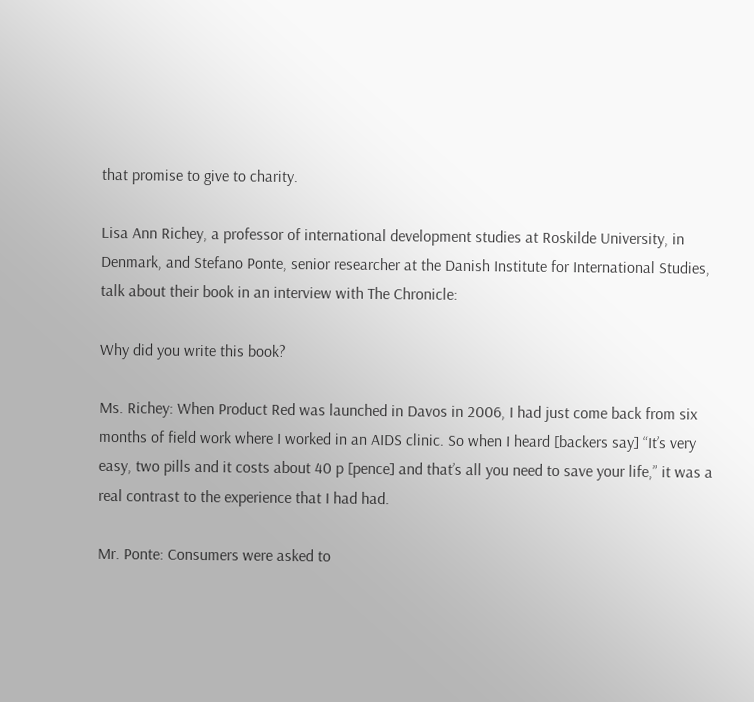that promise to give to charity.

Lisa Ann Richey, a professor of international development studies at Roskilde University, in Denmark, and Stefano Ponte, senior researcher at the Danish Institute for International Studies, talk about their book in an interview with The Chronicle:

Why did you write this book?

Ms. Richey: When Product Red was launched in Davos in 2006, I had just come back from six months of field work where I worked in an AIDS clinic. So when I heard [backers say] “It’s very easy, two pills and it costs about 40 p [pence] and that’s all you need to save your life,” it was a real contrast to the experience that I had had.

Mr. Ponte: Consumers were asked to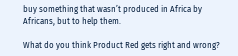buy something that wasn’t produced in Africa by Africans, but to help them.

What do you think Product Red gets right and wrong?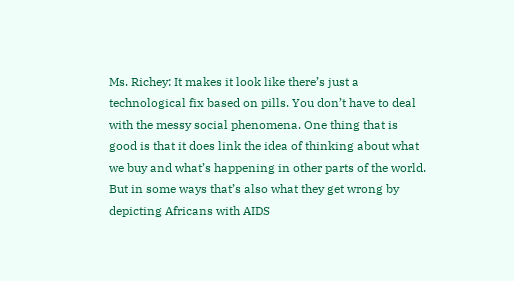Ms. Richey: It makes it look like there’s just a technological fix based on pills. You don’t have to deal with the messy social phenomena. One thing that is good is that it does link the idea of thinking about what we buy and what’s happening in other parts of the world. But in some ways that’s also what they get wrong by depicting Africans with AIDS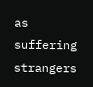as suffering strangers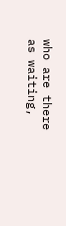who are there as waiting,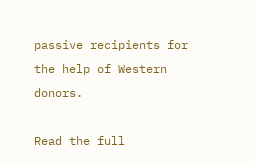passive recipients for the help of Western donors.

Read the full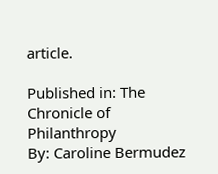article.

Published in: The Chronicle of Philanthropy
By: Caroline Bermudez